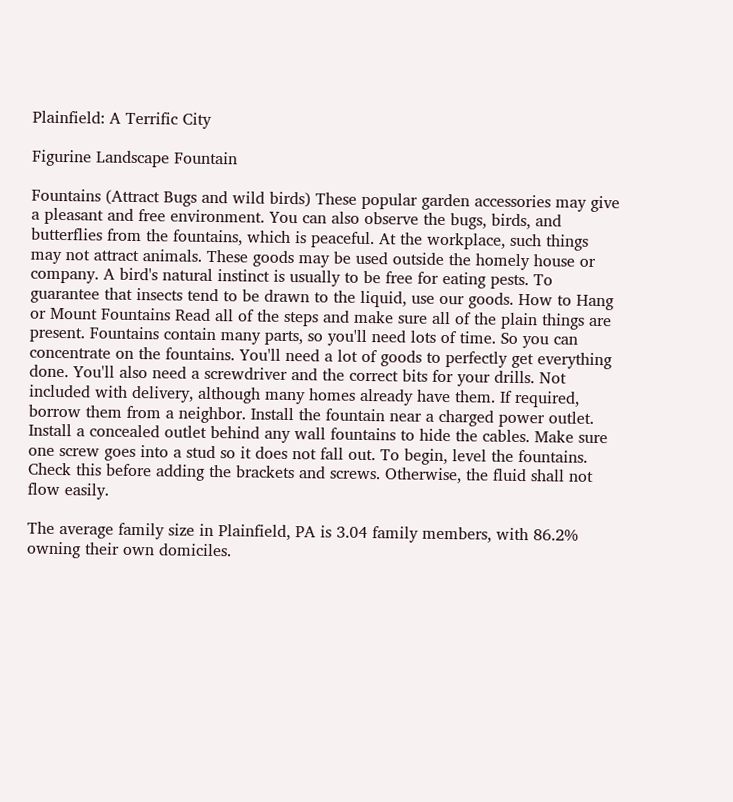Plainfield: A Terrific City

Figurine Landscape Fountain

Fountains (Attract Bugs and wild birds) These popular garden accessories may give a pleasant and free environment. You can also observe the bugs, birds, and butterflies from the fountains, which is peaceful. At the workplace, such things may not attract animals. These goods may be used outside the homely house or company. A bird's natural instinct is usually to be free for eating pests. To guarantee that insects tend to be drawn to the liquid, use our goods. How to Hang or Mount Fountains Read all of the steps and make sure all of the plain things are present. Fountains contain many parts, so you'll need lots of time. So you can concentrate on the fountains. You'll need a lot of goods to perfectly get everything done. You'll also need a screwdriver and the correct bits for your drills. Not included with delivery, although many homes already have them. If required, borrow them from a neighbor. Install the fountain near a charged power outlet. Install a concealed outlet behind any wall fountains to hide the cables. Make sure one screw goes into a stud so it does not fall out. To begin, level the fountains. Check this before adding the brackets and screws. Otherwise, the fluid shall not flow easily.

The average family size in Plainfield, PA is 3.04 family members, with 86.2% owning their own domiciles.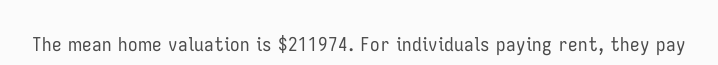The mean home valuation is $211974. For individuals paying rent, they pay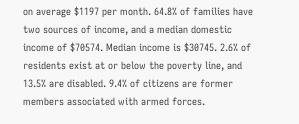on average $1197 per month. 64.8% of families have two sources of income, and a median domestic income of $70574. Median income is $30745. 2.6% of residents exist at or below the poverty line, and 13.5% are disabled. 9.4% of citizens are former members associated with armed forces.